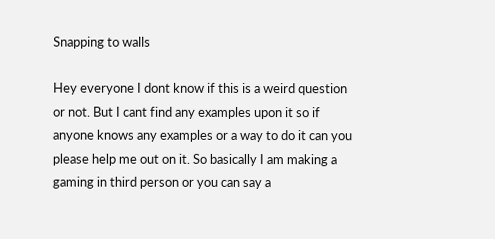Snapping to walls

Hey everyone I dont know if this is a weird question or not. But I cant find any examples upon it so if anyone knows any examples or a way to do it can you please help me out on it. So basically I am making a gaming in third person or you can say a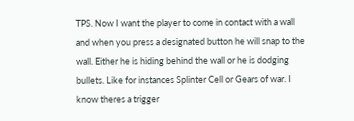TPS. Now I want the player to come in contact with a wall and when you press a designated button he will snap to the wall. Either he is hiding behind the wall or he is dodging bullets. Like for instances Splinter Cell or Gears of war. I know theres a trigger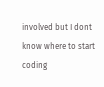involved but I dont know where to start coding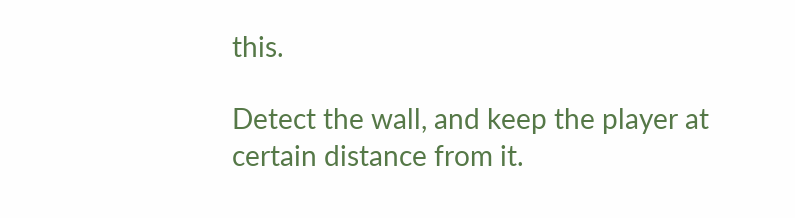this.

Detect the wall, and keep the player at certain distance from it.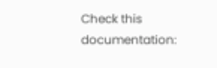Check this documentation: